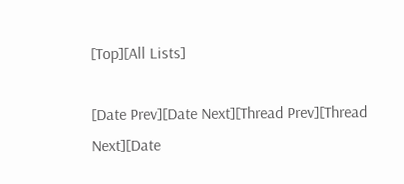[Top][All Lists]

[Date Prev][Date Next][Thread Prev][Thread Next][Date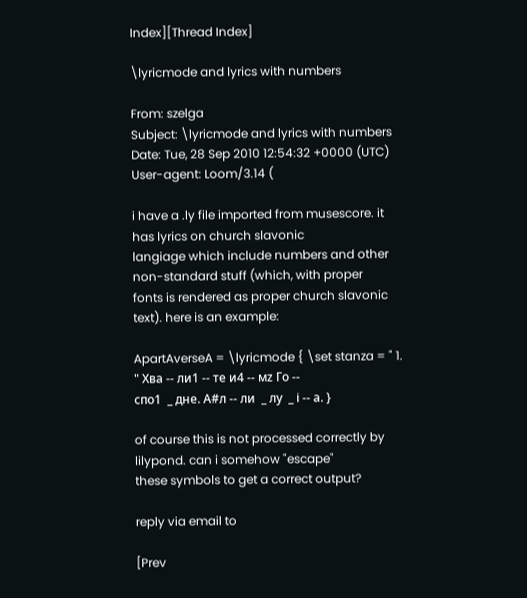Index][Thread Index]

\lyricmode and lyrics with numbers

From: szelga
Subject: \lyricmode and lyrics with numbers
Date: Tue, 28 Sep 2010 12:54:32 +0000 (UTC)
User-agent: Loom/3.14 (

i have a .ly file imported from musescore. it has lyrics on church slavonic
langiage which include numbers and other non-standard stuff (which, with proper
fonts is rendered as proper church slavonic text). here is an example:

ApartAverseA = \lyricmode { \set stanza = " 1. " Хва -- ли1 -- те и4 -- мz Го --
спо1  _ дне. А#л -- ли  _ лy  _ і -- а. }

of course this is not processed correctly by lilypond. can i somehow "escape"
these symbols to get a correct output?

reply via email to

[Prev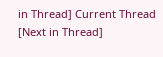in Thread] Current Thread [Next in Thread]